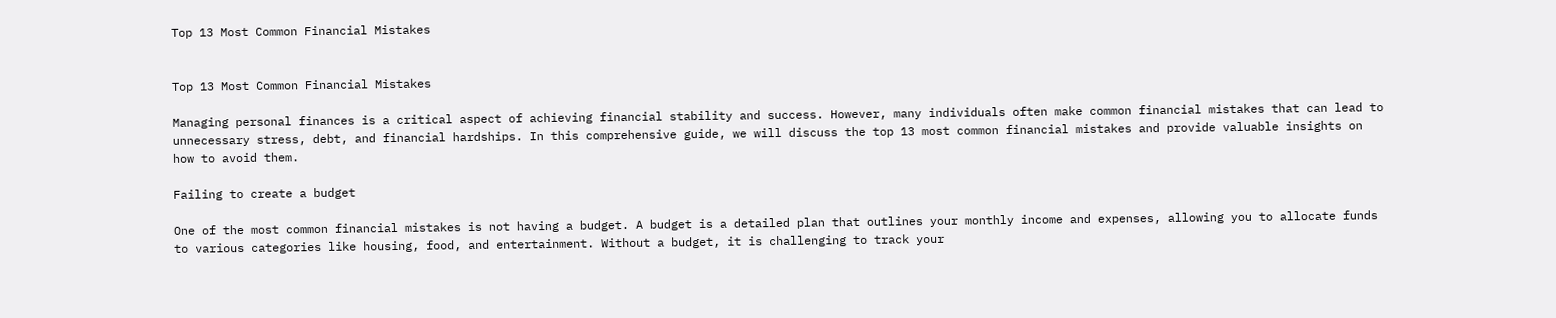Top 13 Most Common Financial Mistakes


Top 13 Most Common Financial Mistakes

Managing personal finances is a critical aspect of achieving financial stability and success. However, many individuals often make common financial mistakes that can lead to unnecessary stress, debt, and financial hardships. In this comprehensive guide, we will discuss the top 13 most common financial mistakes and provide valuable insights on how to avoid them.

Failing to create a budget

One of the most common financial mistakes is not having a budget. A budget is a detailed plan that outlines your monthly income and expenses, allowing you to allocate funds to various categories like housing, food, and entertainment. Without a budget, it is challenging to track your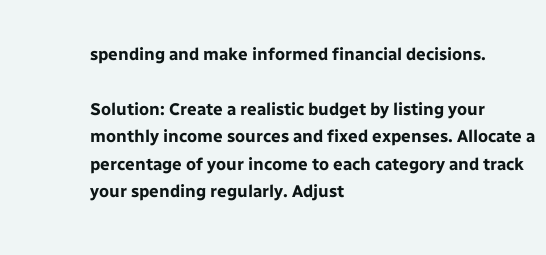spending and make informed financial decisions.

Solution: Create a realistic budget by listing your monthly income sources and fixed expenses. Allocate a percentage of your income to each category and track your spending regularly. Adjust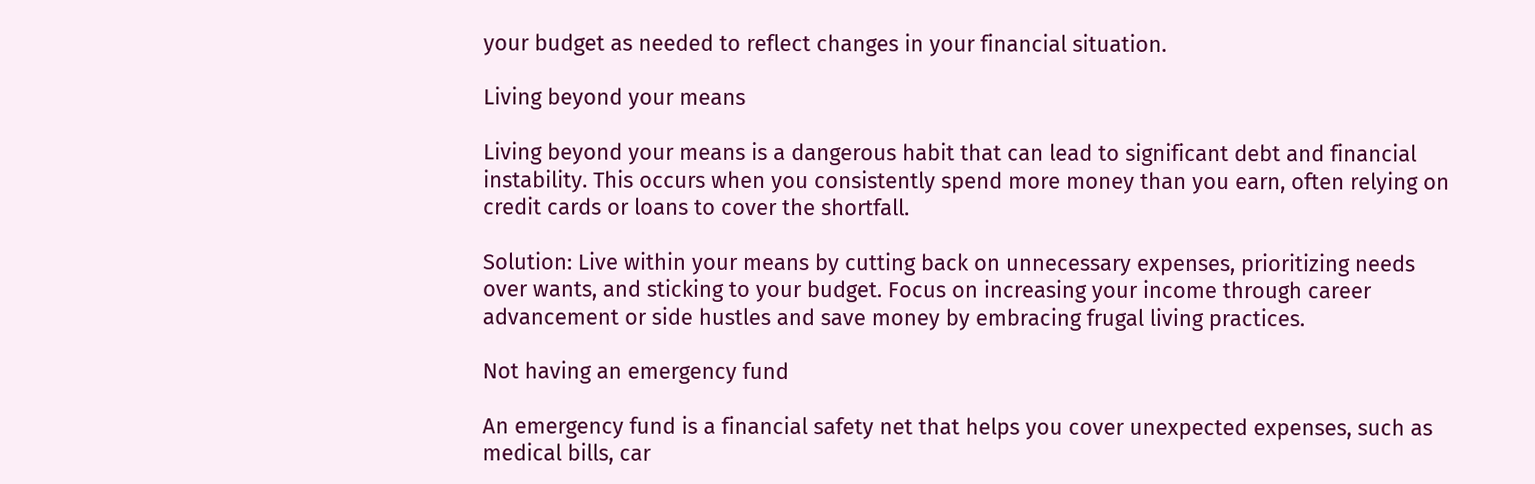your budget as needed to reflect changes in your financial situation.

Living beyond your means

Living beyond your means is a dangerous habit that can lead to significant debt and financial instability. This occurs when you consistently spend more money than you earn, often relying on credit cards or loans to cover the shortfall.

Solution: Live within your means by cutting back on unnecessary expenses, prioritizing needs over wants, and sticking to your budget. Focus on increasing your income through career advancement or side hustles and save money by embracing frugal living practices.

Not having an emergency fund

An emergency fund is a financial safety net that helps you cover unexpected expenses, such as medical bills, car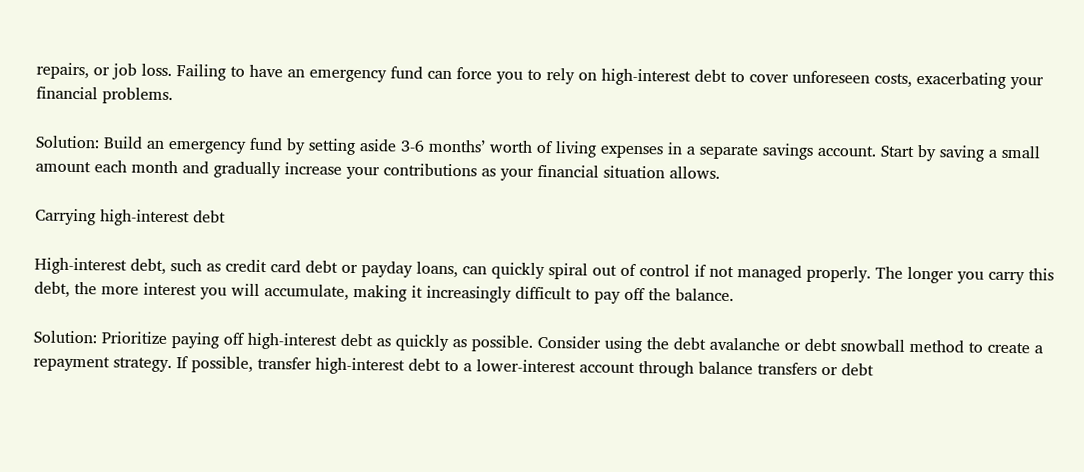repairs, or job loss. Failing to have an emergency fund can force you to rely on high-interest debt to cover unforeseen costs, exacerbating your financial problems.

Solution: Build an emergency fund by setting aside 3-6 months’ worth of living expenses in a separate savings account. Start by saving a small amount each month and gradually increase your contributions as your financial situation allows.

Carrying high-interest debt

High-interest debt, such as credit card debt or payday loans, can quickly spiral out of control if not managed properly. The longer you carry this debt, the more interest you will accumulate, making it increasingly difficult to pay off the balance.

Solution: Prioritize paying off high-interest debt as quickly as possible. Consider using the debt avalanche or debt snowball method to create a repayment strategy. If possible, transfer high-interest debt to a lower-interest account through balance transfers or debt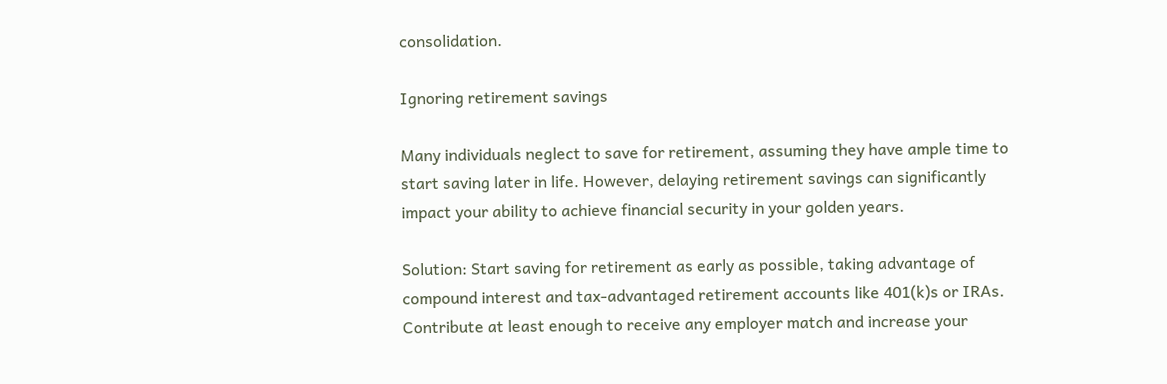consolidation.

Ignoring retirement savings

Many individuals neglect to save for retirement, assuming they have ample time to start saving later in life. However, delaying retirement savings can significantly impact your ability to achieve financial security in your golden years.

Solution: Start saving for retirement as early as possible, taking advantage of compound interest and tax-advantaged retirement accounts like 401(k)s or IRAs. Contribute at least enough to receive any employer match and increase your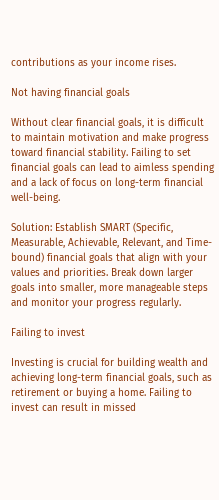contributions as your income rises.

Not having financial goals

Without clear financial goals, it is difficult to maintain motivation and make progress toward financial stability. Failing to set financial goals can lead to aimless spending and a lack of focus on long-term financial well-being.

Solution: Establish SMART (Specific, Measurable, Achievable, Relevant, and Time-bound) financial goals that align with your values and priorities. Break down larger goals into smaller, more manageable steps and monitor your progress regularly.

Failing to invest

Investing is crucial for building wealth and achieving long-term financial goals, such as retirement or buying a home. Failing to invest can result in missed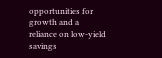opportunities for growth and a reliance on low-yield savings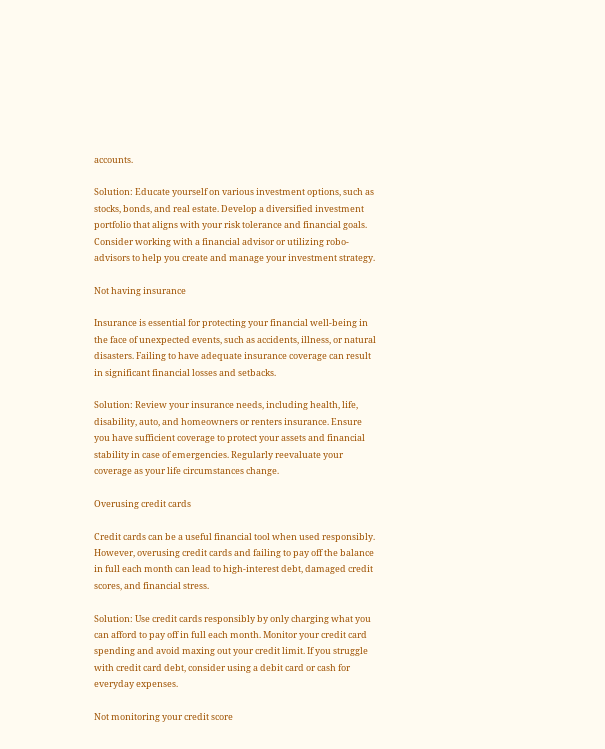accounts.

Solution: Educate yourself on various investment options, such as stocks, bonds, and real estate. Develop a diversified investment portfolio that aligns with your risk tolerance and financial goals. Consider working with a financial advisor or utilizing robo-advisors to help you create and manage your investment strategy.

Not having insurance

Insurance is essential for protecting your financial well-being in the face of unexpected events, such as accidents, illness, or natural disasters. Failing to have adequate insurance coverage can result in significant financial losses and setbacks.

Solution: Review your insurance needs, including health, life, disability, auto, and homeowners or renters insurance. Ensure you have sufficient coverage to protect your assets and financial stability in case of emergencies. Regularly reevaluate your coverage as your life circumstances change.

Overusing credit cards

Credit cards can be a useful financial tool when used responsibly. However, overusing credit cards and failing to pay off the balance in full each month can lead to high-interest debt, damaged credit scores, and financial stress.

Solution: Use credit cards responsibly by only charging what you can afford to pay off in full each month. Monitor your credit card spending and avoid maxing out your credit limit. If you struggle with credit card debt, consider using a debit card or cash for everyday expenses.

Not monitoring your credit score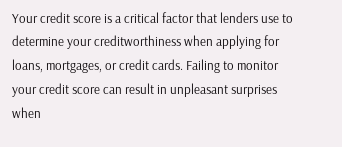Your credit score is a critical factor that lenders use to determine your creditworthiness when applying for loans, mortgages, or credit cards. Failing to monitor your credit score can result in unpleasant surprises when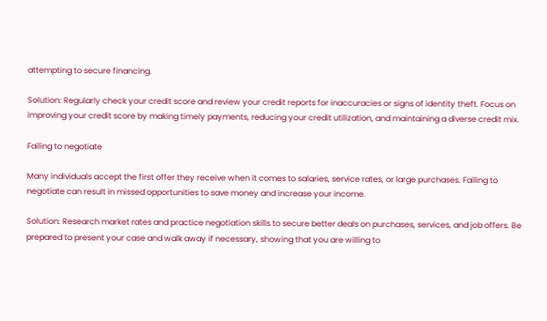attempting to secure financing.

Solution: Regularly check your credit score and review your credit reports for inaccuracies or signs of identity theft. Focus on improving your credit score by making timely payments, reducing your credit utilization, and maintaining a diverse credit mix.

Failing to negotiate

Many individuals accept the first offer they receive when it comes to salaries, service rates, or large purchases. Failing to negotiate can result in missed opportunities to save money and increase your income.

Solution: Research market rates and practice negotiation skills to secure better deals on purchases, services, and job offers. Be prepared to present your case and walk away if necessary, showing that you are willing to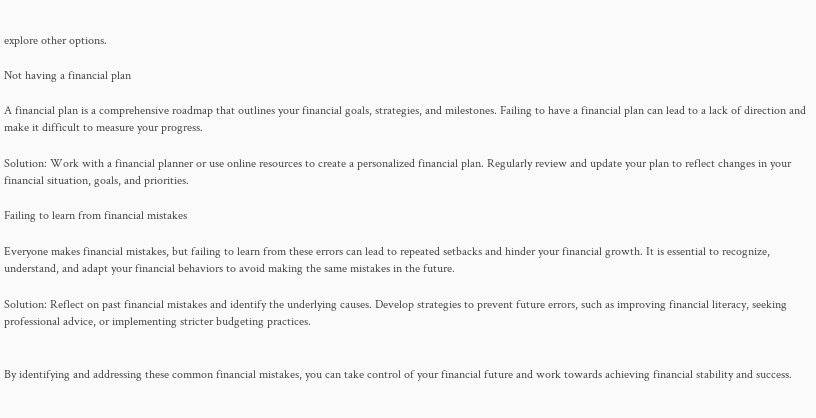explore other options.

Not having a financial plan

A financial plan is a comprehensive roadmap that outlines your financial goals, strategies, and milestones. Failing to have a financial plan can lead to a lack of direction and make it difficult to measure your progress.

Solution: Work with a financial planner or use online resources to create a personalized financial plan. Regularly review and update your plan to reflect changes in your financial situation, goals, and priorities.

Failing to learn from financial mistakes

Everyone makes financial mistakes, but failing to learn from these errors can lead to repeated setbacks and hinder your financial growth. It is essential to recognize, understand, and adapt your financial behaviors to avoid making the same mistakes in the future.

Solution: Reflect on past financial mistakes and identify the underlying causes. Develop strategies to prevent future errors, such as improving financial literacy, seeking professional advice, or implementing stricter budgeting practices.


By identifying and addressing these common financial mistakes, you can take control of your financial future and work towards achieving financial stability and success.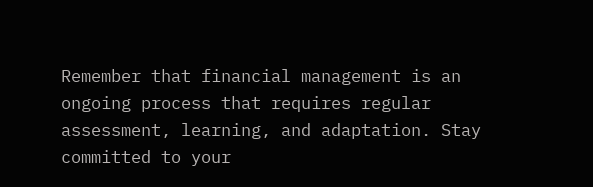Remember that financial management is an ongoing process that requires regular assessment, learning, and adaptation. Stay committed to your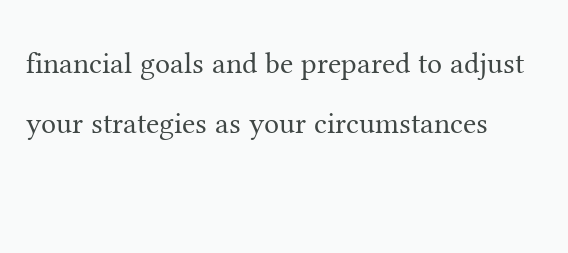financial goals and be prepared to adjust your strategies as your circumstances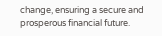change, ensuring a secure and prosperous financial future.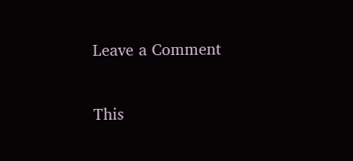Leave a Comment

This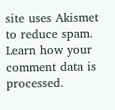site uses Akismet to reduce spam. Learn how your comment data is processed.